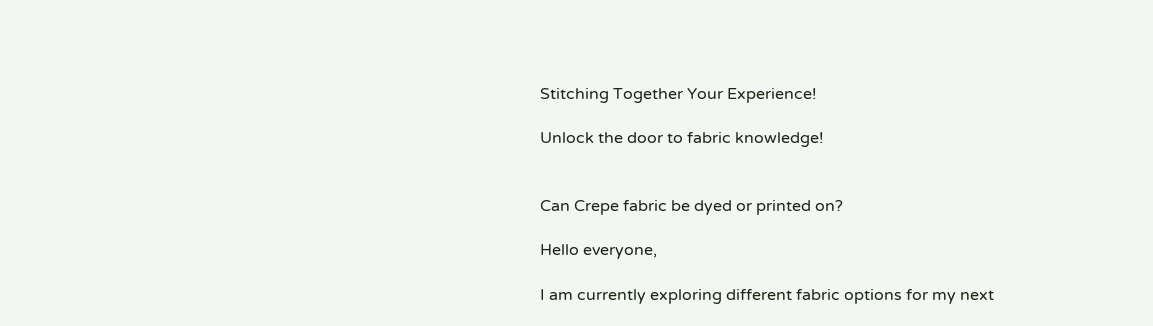Stitching Together Your Experience!

Unlock the door to fabric knowledge!


Can Crepe fabric be dyed or printed on?

Hello everyone,

I am currently exploring different fabric options for my next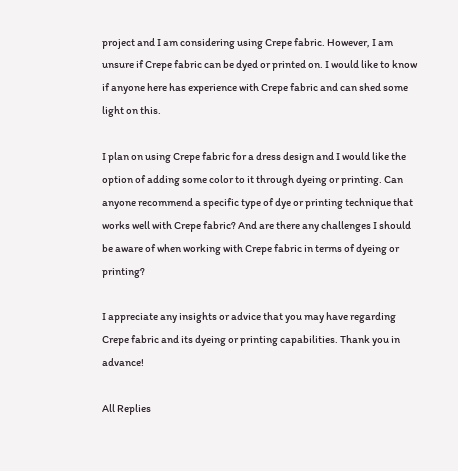project and I am considering using Crepe fabric. However, I am unsure if Crepe fabric can be dyed or printed on. I would like to know if anyone here has experience with Crepe fabric and can shed some light on this.

I plan on using Crepe fabric for a dress design and I would like the option of adding some color to it through dyeing or printing. Can anyone recommend a specific type of dye or printing technique that works well with Crepe fabric? And are there any challenges I should be aware of when working with Crepe fabric in terms of dyeing or printing?

I appreciate any insights or advice that you may have regarding Crepe fabric and its dyeing or printing capabilities. Thank you in advance!

All Replies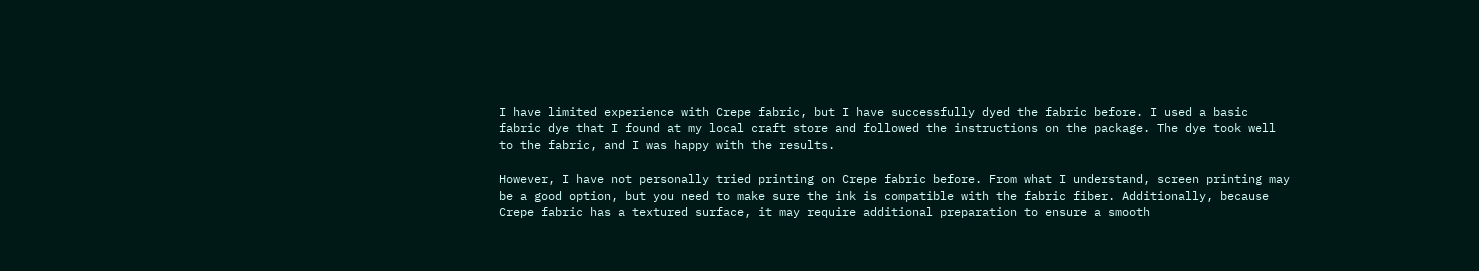I have limited experience with Crepe fabric, but I have successfully dyed the fabric before. I used a basic fabric dye that I found at my local craft store and followed the instructions on the package. The dye took well to the fabric, and I was happy with the results.

However, I have not personally tried printing on Crepe fabric before. From what I understand, screen printing may be a good option, but you need to make sure the ink is compatible with the fabric fiber. Additionally, because Crepe fabric has a textured surface, it may require additional preparation to ensure a smooth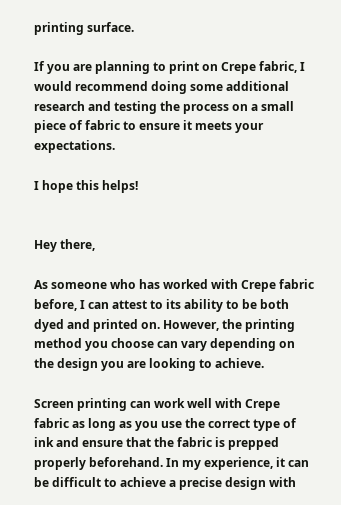printing surface.

If you are planning to print on Crepe fabric, I would recommend doing some additional research and testing the process on a small piece of fabric to ensure it meets your expectations.

I hope this helps!


Hey there,

As someone who has worked with Crepe fabric before, I can attest to its ability to be both dyed and printed on. However, the printing method you choose can vary depending on the design you are looking to achieve.

Screen printing can work well with Crepe fabric as long as you use the correct type of ink and ensure that the fabric is prepped properly beforehand. In my experience, it can be difficult to achieve a precise design with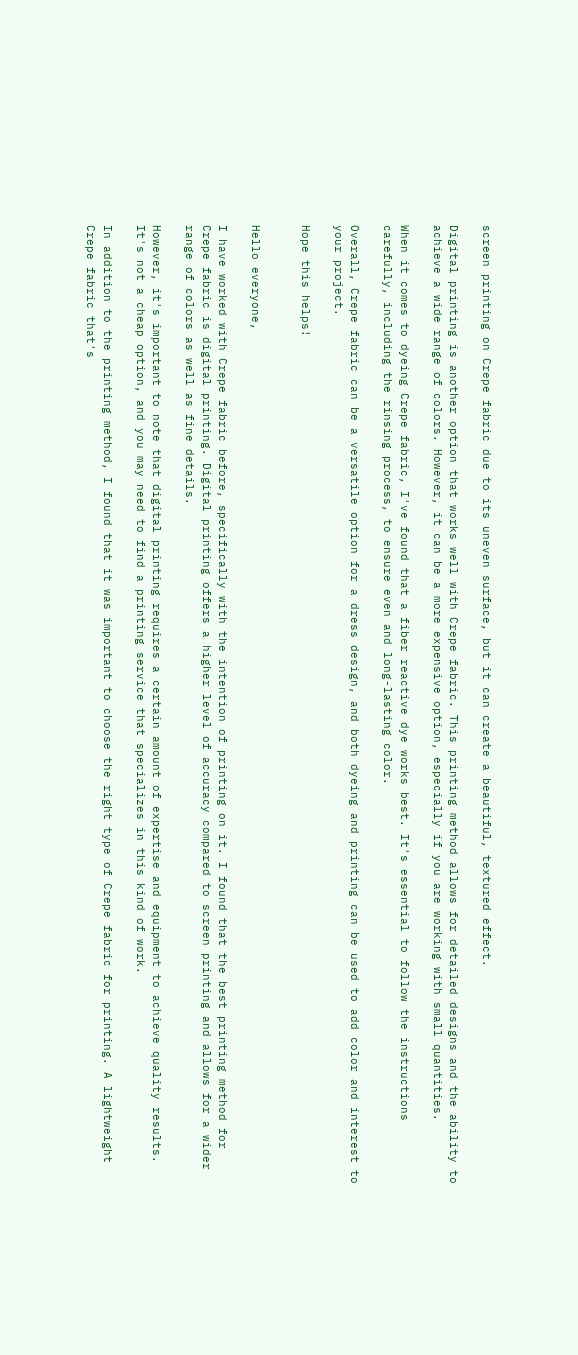screen printing on Crepe fabric due to its uneven surface, but it can create a beautiful, textured effect.

Digital printing is another option that works well with Crepe fabric. This printing method allows for detailed designs and the ability to achieve a wide range of colors. However, it can be a more expensive option, especially if you are working with small quantities.

When it comes to dyeing Crepe fabric, I've found that a fiber reactive dye works best. It's essential to follow the instructions carefully, including the rinsing process, to ensure even and long-lasting color.

Overall, Crepe fabric can be a versatile option for a dress design, and both dyeing and printing can be used to add color and interest to your project.

Hope this helps!


Hello everyone,

I have worked with Crepe fabric before, specifically with the intention of printing on it. I found that the best printing method for Crepe fabric is digital printing. Digital printing offers a higher level of accuracy compared to screen printing and allows for a wider range of colors as well as fine details.

However, it's important to note that digital printing requires a certain amount of expertise and equipment to achieve quality results. It's not a cheap option, and you may need to find a printing service that specializes in this kind of work.

In addition to the printing method, I found that it was important to choose the right type of Crepe fabric for printing. A lightweight Crepe fabric that's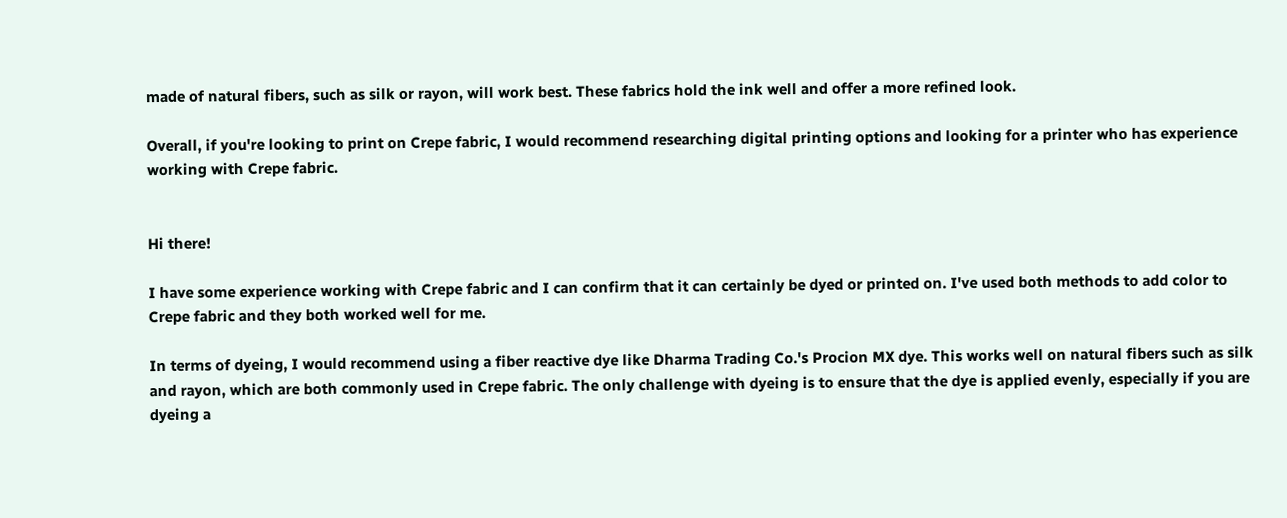made of natural fibers, such as silk or rayon, will work best. These fabrics hold the ink well and offer a more refined look.

Overall, if you're looking to print on Crepe fabric, I would recommend researching digital printing options and looking for a printer who has experience working with Crepe fabric.


Hi there!

I have some experience working with Crepe fabric and I can confirm that it can certainly be dyed or printed on. I've used both methods to add color to Crepe fabric and they both worked well for me.

In terms of dyeing, I would recommend using a fiber reactive dye like Dharma Trading Co.'s Procion MX dye. This works well on natural fibers such as silk and rayon, which are both commonly used in Crepe fabric. The only challenge with dyeing is to ensure that the dye is applied evenly, especially if you are dyeing a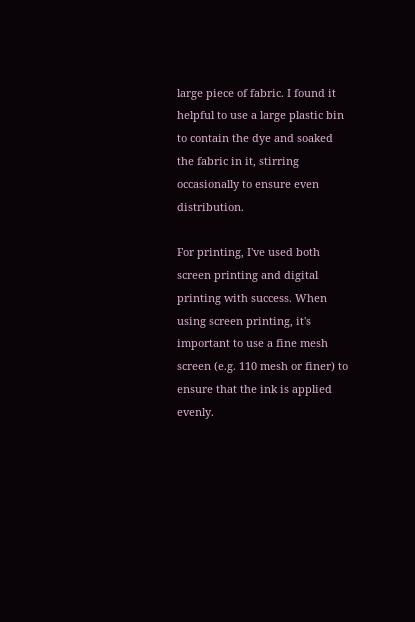large piece of fabric. I found it helpful to use a large plastic bin to contain the dye and soaked the fabric in it, stirring occasionally to ensure even distribution.

For printing, I've used both screen printing and digital printing with success. When using screen printing, it's important to use a fine mesh screen (e.g. 110 mesh or finer) to ensure that the ink is applied evenly.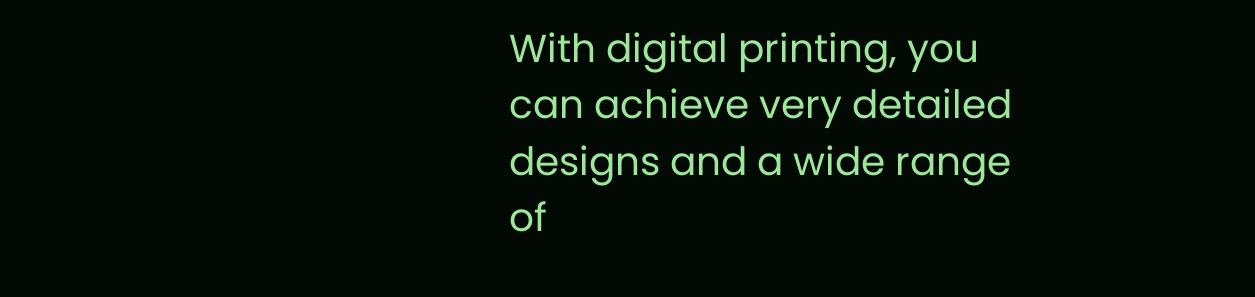With digital printing, you can achieve very detailed designs and a wide range of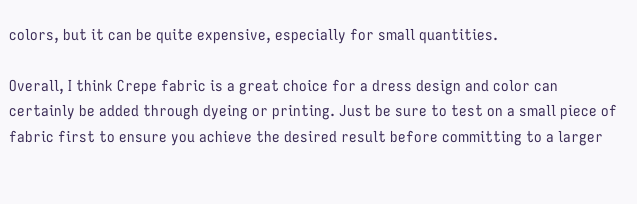colors, but it can be quite expensive, especially for small quantities.

Overall, I think Crepe fabric is a great choice for a dress design and color can certainly be added through dyeing or printing. Just be sure to test on a small piece of fabric first to ensure you achieve the desired result before committing to a larger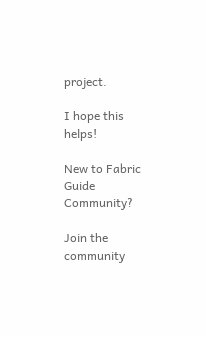project.

I hope this helps!

New to Fabric Guide Community?

Join the community